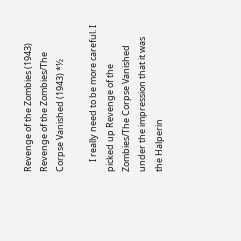Revenge of the Zombies (1943) Revenge of the Zombies/The Corpse Vanished (1943) *½

     I really need to be more careful. I picked up Revenge of the Zombies/The Corpse Vanished under the impression that it was the Halperin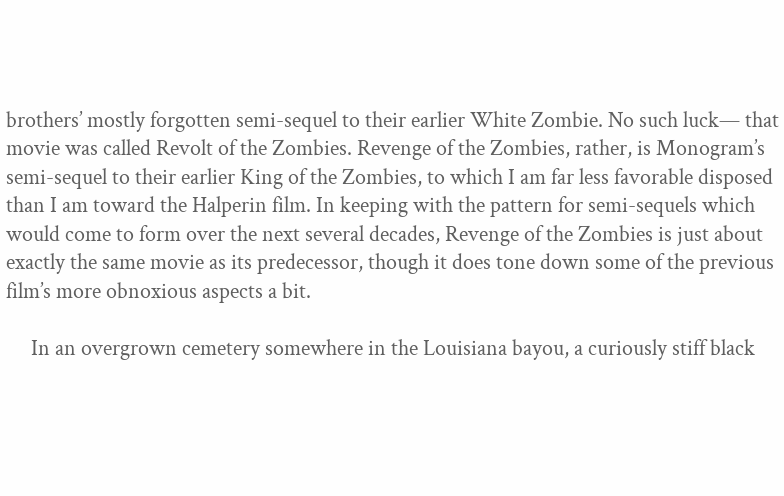brothers’ mostly forgotten semi-sequel to their earlier White Zombie. No such luck— that movie was called Revolt of the Zombies. Revenge of the Zombies, rather, is Monogram’s semi-sequel to their earlier King of the Zombies, to which I am far less favorable disposed than I am toward the Halperin film. In keeping with the pattern for semi-sequels which would come to form over the next several decades, Revenge of the Zombies is just about exactly the same movie as its predecessor, though it does tone down some of the previous film’s more obnoxious aspects a bit.

     In an overgrown cemetery somewhere in the Louisiana bayou, a curiously stiff black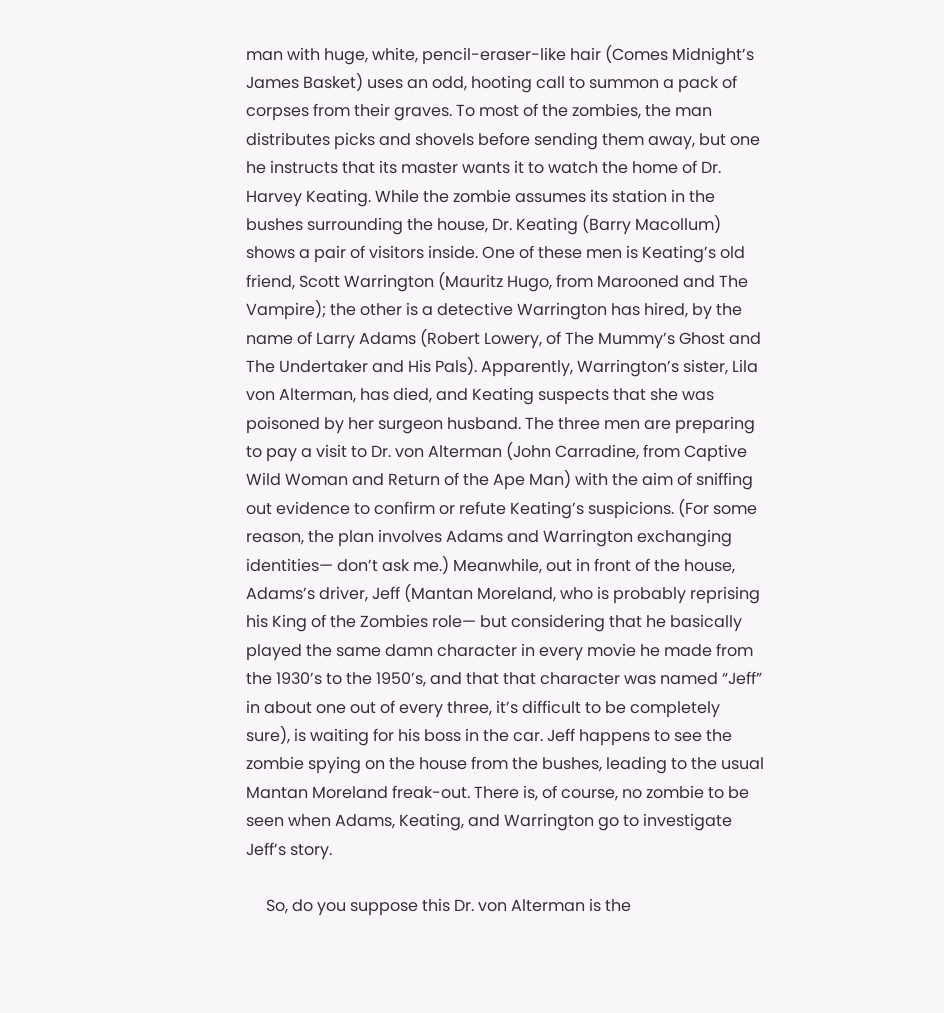man with huge, white, pencil-eraser-like hair (Comes Midnight’s James Basket) uses an odd, hooting call to summon a pack of corpses from their graves. To most of the zombies, the man distributes picks and shovels before sending them away, but one he instructs that its master wants it to watch the home of Dr. Harvey Keating. While the zombie assumes its station in the bushes surrounding the house, Dr. Keating (Barry Macollum) shows a pair of visitors inside. One of these men is Keating’s old friend, Scott Warrington (Mauritz Hugo, from Marooned and The Vampire); the other is a detective Warrington has hired, by the name of Larry Adams (Robert Lowery, of The Mummy’s Ghost and The Undertaker and His Pals). Apparently, Warrington’s sister, Lila von Alterman, has died, and Keating suspects that she was poisoned by her surgeon husband. The three men are preparing to pay a visit to Dr. von Alterman (John Carradine, from Captive Wild Woman and Return of the Ape Man) with the aim of sniffing out evidence to confirm or refute Keating’s suspicions. (For some reason, the plan involves Adams and Warrington exchanging identities— don’t ask me.) Meanwhile, out in front of the house, Adams’s driver, Jeff (Mantan Moreland, who is probably reprising his King of the Zombies role— but considering that he basically played the same damn character in every movie he made from the 1930’s to the 1950’s, and that that character was named “Jeff” in about one out of every three, it’s difficult to be completely sure), is waiting for his boss in the car. Jeff happens to see the zombie spying on the house from the bushes, leading to the usual Mantan Moreland freak-out. There is, of course, no zombie to be seen when Adams, Keating, and Warrington go to investigate Jeff’s story.

     So, do you suppose this Dr. von Alterman is the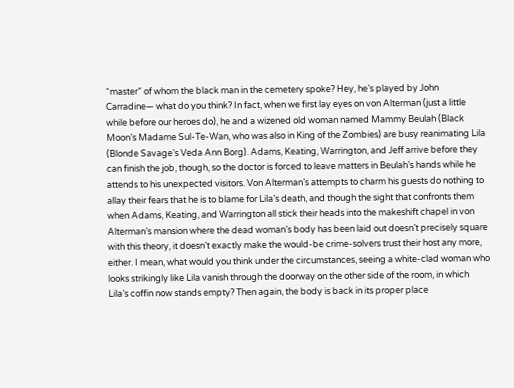“master” of whom the black man in the cemetery spoke? Hey, he’s played by John Carradine— what do you think? In fact, when we first lay eyes on von Alterman (just a little while before our heroes do), he and a wizened old woman named Mammy Beulah (Black Moon’s Madame Sul-Te-Wan, who was also in King of the Zombies) are busy reanimating Lila (Blonde Savage’s Veda Ann Borg). Adams, Keating, Warrington, and Jeff arrive before they can finish the job, though, so the doctor is forced to leave matters in Beulah’s hands while he attends to his unexpected visitors. Von Alterman’s attempts to charm his guests do nothing to allay their fears that he is to blame for Lila’s death, and though the sight that confronts them when Adams, Keating, and Warrington all stick their heads into the makeshift chapel in von Alterman’s mansion where the dead woman’s body has been laid out doesn’t precisely square with this theory, it doesn’t exactly make the would-be crime-solvers trust their host any more, either. I mean, what would you think under the circumstances, seeing a white-clad woman who looks strikingly like Lila vanish through the doorway on the other side of the room, in which Lila’s coffin now stands empty? Then again, the body is back in its proper place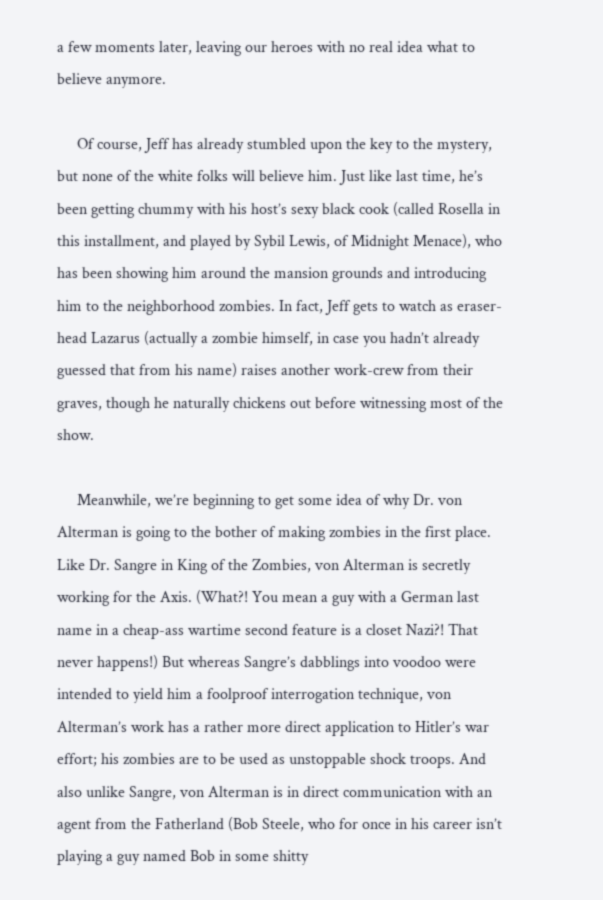a few moments later, leaving our heroes with no real idea what to believe anymore.

     Of course, Jeff has already stumbled upon the key to the mystery, but none of the white folks will believe him. Just like last time, he’s been getting chummy with his host’s sexy black cook (called Rosella in this installment, and played by Sybil Lewis, of Midnight Menace), who has been showing him around the mansion grounds and introducing him to the neighborhood zombies. In fact, Jeff gets to watch as eraser-head Lazarus (actually a zombie himself, in case you hadn’t already guessed that from his name) raises another work-crew from their graves, though he naturally chickens out before witnessing most of the show.

     Meanwhile, we’re beginning to get some idea of why Dr. von Alterman is going to the bother of making zombies in the first place. Like Dr. Sangre in King of the Zombies, von Alterman is secretly working for the Axis. (What?! You mean a guy with a German last name in a cheap-ass wartime second feature is a closet Nazi?! That never happens!) But whereas Sangre’s dabblings into voodoo were intended to yield him a foolproof interrogation technique, von Alterman’s work has a rather more direct application to Hitler’s war effort; his zombies are to be used as unstoppable shock troops. And also unlike Sangre, von Alterman is in direct communication with an agent from the Fatherland (Bob Steele, who for once in his career isn’t playing a guy named Bob in some shitty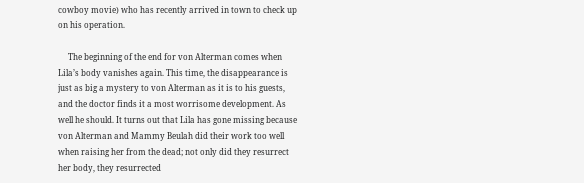cowboy movie) who has recently arrived in town to check up on his operation.

     The beginning of the end for von Alterman comes when Lila’s body vanishes again. This time, the disappearance is just as big a mystery to von Alterman as it is to his guests, and the doctor finds it a most worrisome development. As well he should. It turns out that Lila has gone missing because von Alterman and Mammy Beulah did their work too well when raising her from the dead; not only did they resurrect her body, they resurrected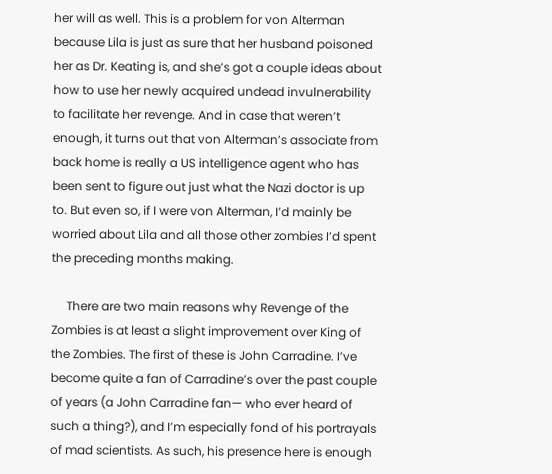her will as well. This is a problem for von Alterman because Lila is just as sure that her husband poisoned her as Dr. Keating is, and she’s got a couple ideas about how to use her newly acquired undead invulnerability to facilitate her revenge. And in case that weren’t enough, it turns out that von Alterman’s associate from back home is really a US intelligence agent who has been sent to figure out just what the Nazi doctor is up to. But even so, if I were von Alterman, I’d mainly be worried about Lila and all those other zombies I’d spent the preceding months making.

     There are two main reasons why Revenge of the Zombies is at least a slight improvement over King of the Zombies. The first of these is John Carradine. I’ve become quite a fan of Carradine’s over the past couple of years (a John Carradine fan— who ever heard of such a thing?), and I’m especially fond of his portrayals of mad scientists. As such, his presence here is enough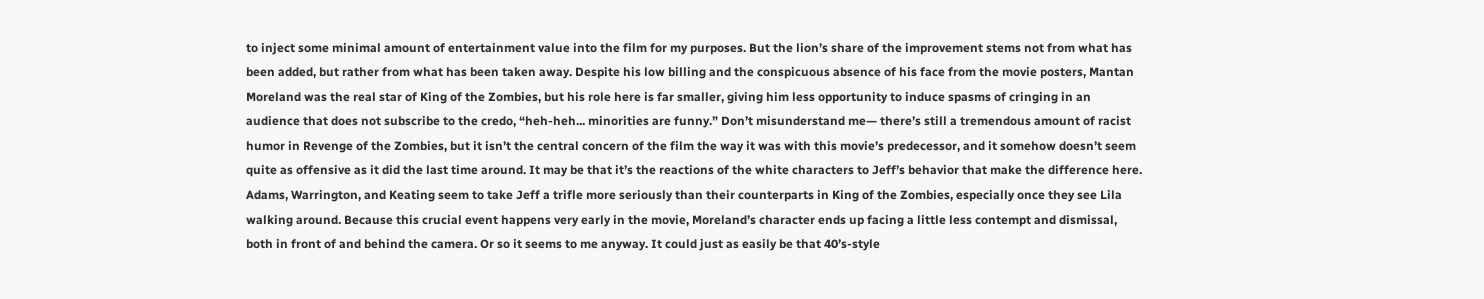to inject some minimal amount of entertainment value into the film for my purposes. But the lion’s share of the improvement stems not from what has been added, but rather from what has been taken away. Despite his low billing and the conspicuous absence of his face from the movie posters, Mantan Moreland was the real star of King of the Zombies, but his role here is far smaller, giving him less opportunity to induce spasms of cringing in an audience that does not subscribe to the credo, “heh-heh... minorities are funny.” Don’t misunderstand me— there’s still a tremendous amount of racist humor in Revenge of the Zombies, but it isn’t the central concern of the film the way it was with this movie’s predecessor, and it somehow doesn’t seem quite as offensive as it did the last time around. It may be that it’s the reactions of the white characters to Jeff’s behavior that make the difference here. Adams, Warrington, and Keating seem to take Jeff a trifle more seriously than their counterparts in King of the Zombies, especially once they see Lila walking around. Because this crucial event happens very early in the movie, Moreland’s character ends up facing a little less contempt and dismissal, both in front of and behind the camera. Or so it seems to me anyway. It could just as easily be that 40’s-style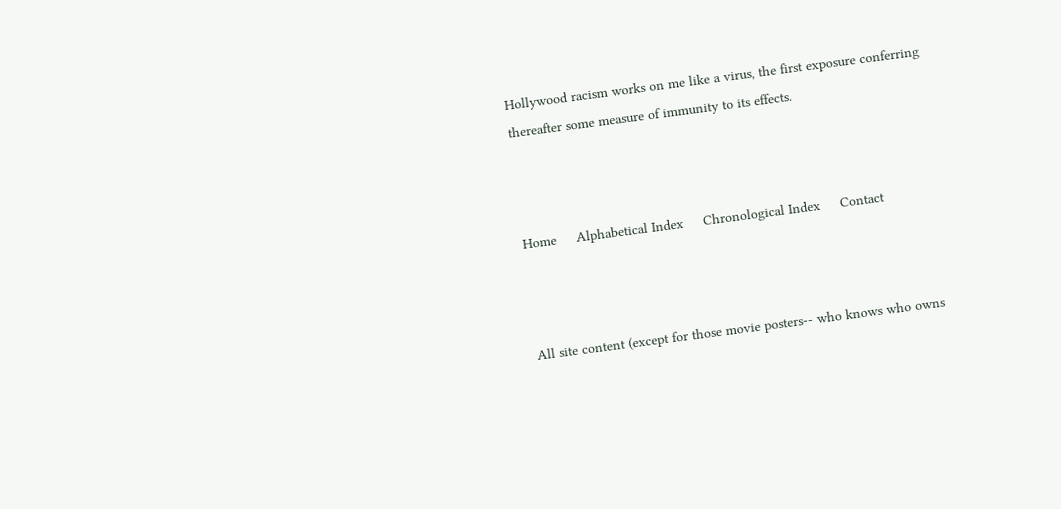Hollywood racism works on me like a virus, the first exposure conferring thereafter some measure of immunity to its effects.



Home     Alphabetical Index     Chronological Index     Contact



All site content (except for those movie posters-- who knows who owns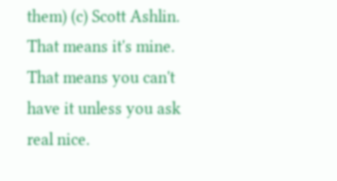them) (c) Scott Ashlin.  That means it's mine.  That means you can't have it unless you ask real nice.